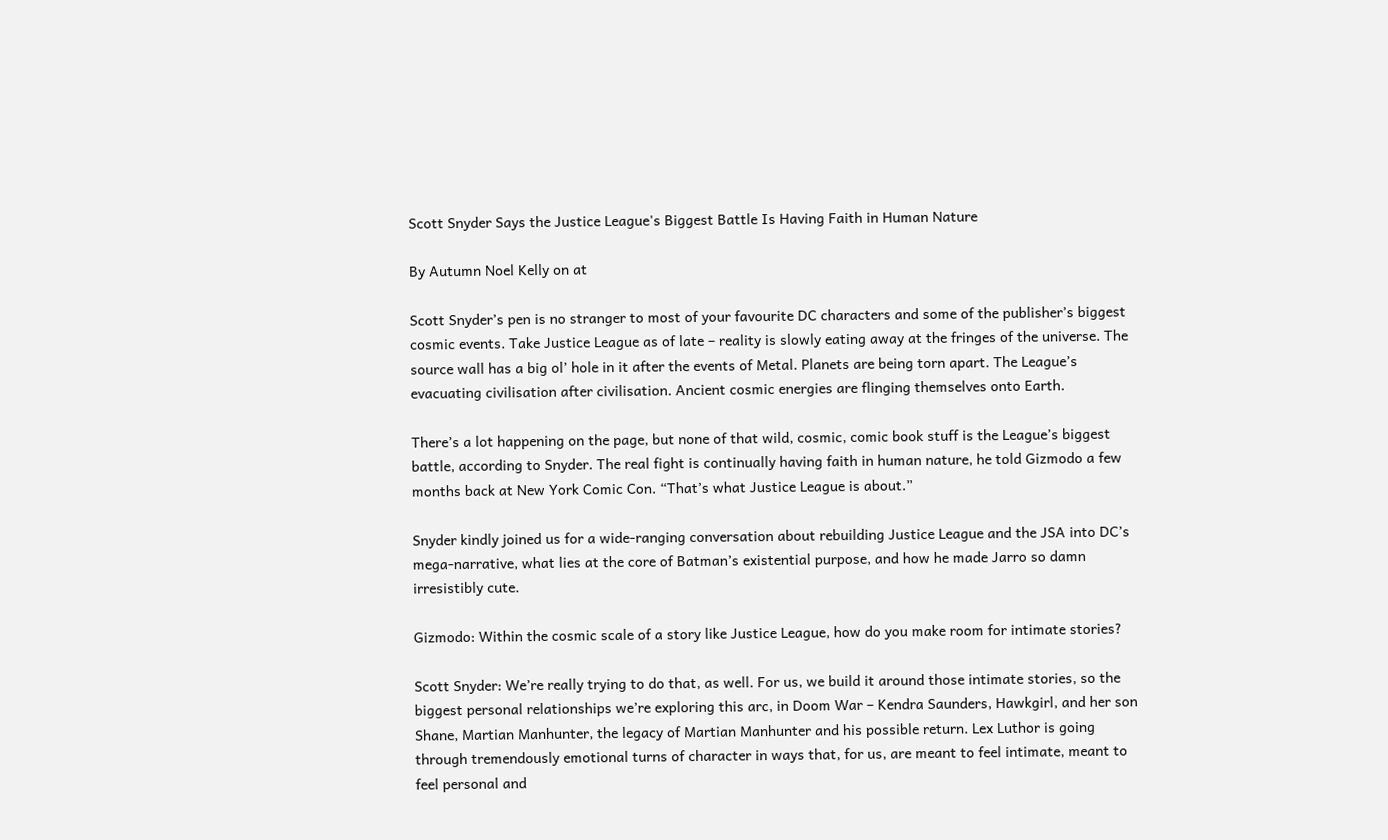Scott Snyder Says the Justice League's Biggest Battle Is Having Faith in Human Nature

By Autumn Noel Kelly on at

Scott Snyder’s pen is no stranger to most of your favourite DC characters and some of the publisher’s biggest cosmic events. Take Justice League as of late – reality is slowly eating away at the fringes of the universe. The source wall has a big ol’ hole in it after the events of Metal. Planets are being torn apart. The League’s evacuating civilisation after civilisation. Ancient cosmic energies are flinging themselves onto Earth.

There’s a lot happening on the page, but none of that wild, cosmic, comic book stuff is the League’s biggest battle, according to Snyder. The real fight is continually having faith in human nature, he told Gizmodo a few months back at New York Comic Con. “That’s what Justice League is about.”

Snyder kindly joined us for a wide-ranging conversation about rebuilding Justice League and the JSA into DC’s mega-narrative, what lies at the core of Batman’s existential purpose, and how he made Jarro so damn irresistibly cute.

Gizmodo: Within the cosmic scale of a story like Justice League, how do you make room for intimate stories?

Scott Snyder: We’re really trying to do that, as well. For us, we build it around those intimate stories, so the biggest personal relationships we’re exploring this arc, in Doom War – Kendra Saunders, Hawkgirl, and her son Shane, Martian Manhunter, the legacy of Martian Manhunter and his possible return. Lex Luthor is going through tremendously emotional turns of character in ways that, for us, are meant to feel intimate, meant to feel personal and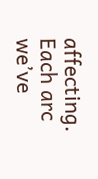affecting. Each arc we’ve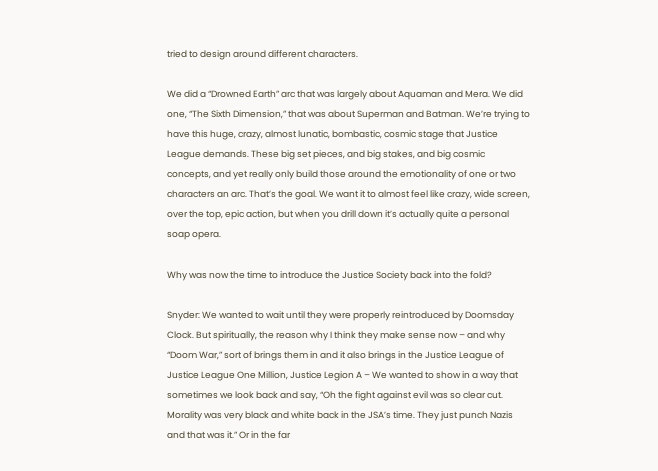tried to design around different characters.

We did a “Drowned Earth” arc that was largely about Aquaman and Mera. We did one, “The Sixth Dimension,” that was about Superman and Batman. We’re trying to have this huge, crazy, almost lunatic, bombastic, cosmic stage that Justice League demands. These big set pieces, and big stakes, and big cosmic concepts, and yet really only build those around the emotionality of one or two characters an arc. That’s the goal. We want it to almost feel like crazy, wide screen, over the top, epic action, but when you drill down it’s actually quite a personal soap opera.

Why was now the time to introduce the Justice Society back into the fold?

Snyder: We wanted to wait until they were properly reintroduced by Doomsday Clock. But spiritually, the reason why I think they make sense now – and why “Doom War,” sort of brings them in and it also brings in the Justice League of Justice League One Million, Justice Legion A – We wanted to show in a way that sometimes we look back and say, “Oh the fight against evil was so clear cut. Morality was very black and white back in the JSA’s time. They just punch Nazis and that was it.” Or in the far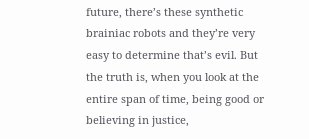future, there’s these synthetic brainiac robots and they’re very easy to determine that’s evil. But the truth is, when you look at the entire span of time, being good or believing in justice,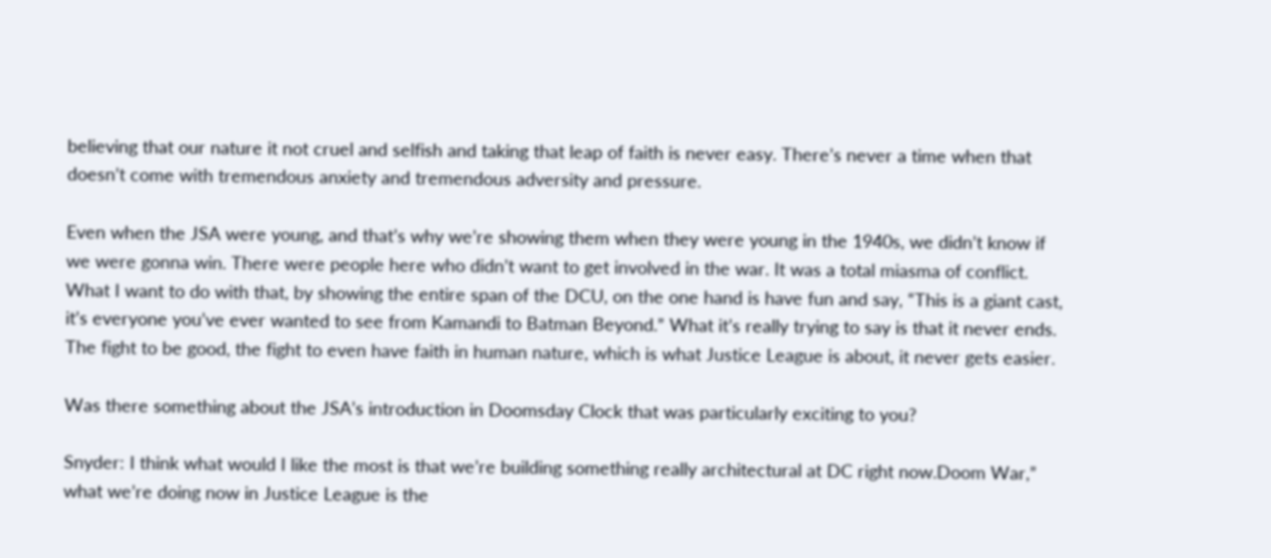believing that our nature it not cruel and selfish and taking that leap of faith is never easy. There’s never a time when that doesn’t come with tremendous anxiety and tremendous adversity and pressure.

Even when the JSA were young, and that’s why we’re showing them when they were young in the 1940s, we didn’t know if we were gonna win. There were people here who didn’t want to get involved in the war. It was a total miasma of conflict. What I want to do with that, by showing the entire span of the DCU, on the one hand is have fun and say, “This is a giant cast, it’s everyone you’ve ever wanted to see from Kamandi to Batman Beyond.” What it’s really trying to say is that it never ends. The fight to be good, the fight to even have faith in human nature, which is what Justice League is about, it never gets easier.

Was there something about the JSA’s introduction in Doomsday Clock that was particularly exciting to you?

Snyder: I think what would I like the most is that we’re building something really architectural at DC right now.Doom War,” what we’re doing now in Justice League is the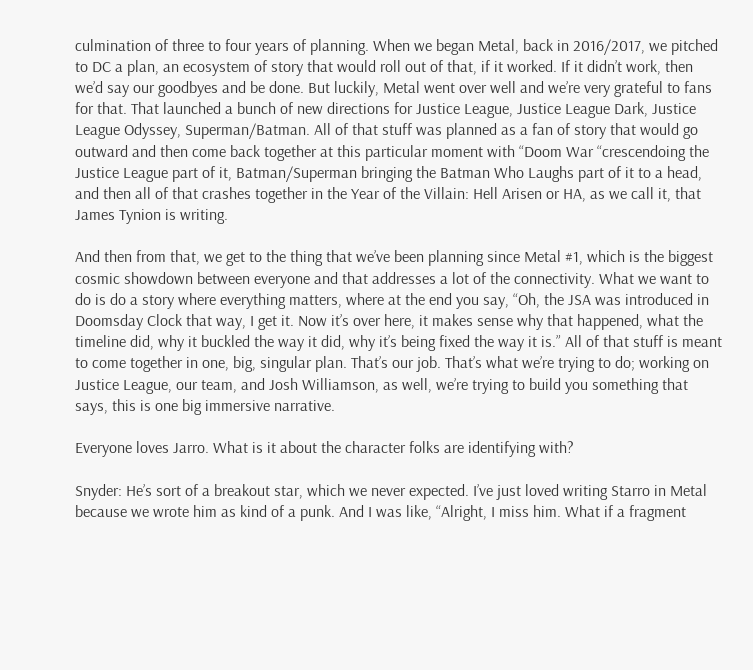culmination of three to four years of planning. When we began Metal, back in 2016/2017, we pitched to DC a plan, an ecosystem of story that would roll out of that, if it worked. If it didn’t work, then we’d say our goodbyes and be done. But luckily, Metal went over well and we’re very grateful to fans for that. That launched a bunch of new directions for Justice League, Justice League Dark, Justice League Odyssey, Superman/Batman. All of that stuff was planned as a fan of story that would go outward and then come back together at this particular moment with “Doom War “crescendoing the Justice League part of it, Batman/Superman bringing the Batman Who Laughs part of it to a head, and then all of that crashes together in the Year of the Villain: Hell Arisen or HA, as we call it, that James Tynion is writing.

And then from that, we get to the thing that we’ve been planning since Metal #1, which is the biggest cosmic showdown between everyone and that addresses a lot of the connectivity. What we want to do is do a story where everything matters, where at the end you say, “Oh, the JSA was introduced in Doomsday Clock that way, I get it. Now it’s over here, it makes sense why that happened, what the timeline did, why it buckled the way it did, why it’s being fixed the way it is.” All of that stuff is meant to come together in one, big, singular plan. That’s our job. That’s what we’re trying to do; working on Justice League, our team, and Josh Williamson, as well, we’re trying to build you something that says, this is one big immersive narrative.

Everyone loves Jarro. What is it about the character folks are identifying with?

Snyder: He’s sort of a breakout star, which we never expected. I’ve just loved writing Starro in Metal because we wrote him as kind of a punk. And I was like, “Alright, I miss him. What if a fragment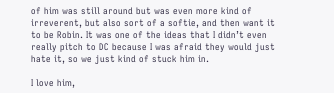of him was still around but was even more kind of irreverent, but also sort of a softie, and then want it to be Robin. It was one of the ideas that I didn’t even really pitch to DC because I was afraid they would just hate it, so we just kind of stuck him in.

I love him,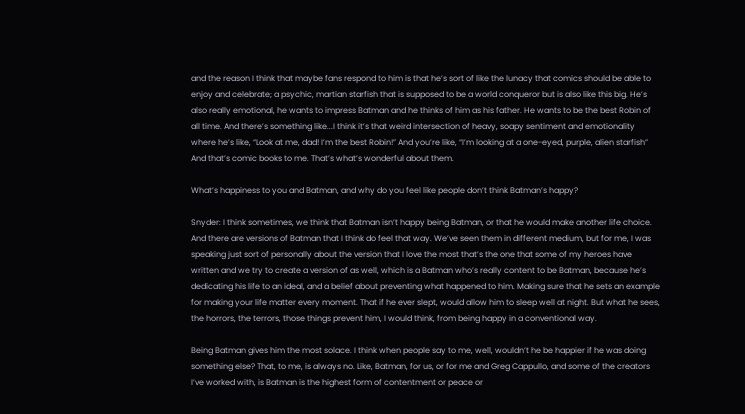and the reason I think that maybe fans respond to him is that he’s sort of like the lunacy that comics should be able to enjoy and celebrate; a psychic, martian starfish that is supposed to be a world conqueror but is also like this big. He’s also really emotional, he wants to impress Batman and he thinks of him as his father. He wants to be the best Robin of all time. And there’s something like...I think it’s that weird intersection of heavy, soapy sentiment and emotionality where he’s like, “Look at me, dad! I’m the best Robin!” And you’re like, “I’m looking at a one-eyed, purple, alien starfish” And that’s comic books to me. That’s what’s wonderful about them.

What’s happiness to you and Batman, and why do you feel like people don’t think Batman’s happy?

Snyder: I think sometimes, we think that Batman isn’t happy being Batman, or that he would make another life choice. And there are versions of Batman that I think do feel that way. We’ve seen them in different medium, but for me, I was speaking just sort of personally about the version that I love the most that’s the one that some of my heroes have written and we try to create a version of as well, which is a Batman who’s really content to be Batman, because he’s dedicating his life to an ideal, and a belief about preventing what happened to him. Making sure that he sets an example for making your life matter every moment. That if he ever slept, would allow him to sleep well at night. But what he sees, the horrors, the terrors, those things prevent him, I would think, from being happy in a conventional way.

Being Batman gives him the most solace. I think when people say to me, well, wouldn’t he be happier if he was doing something else? That, to me, is always no. Like, Batman, for us, or for me and Greg Cappullo, and some of the creators I’ve worked with, is Batman is the highest form of contentment or peace or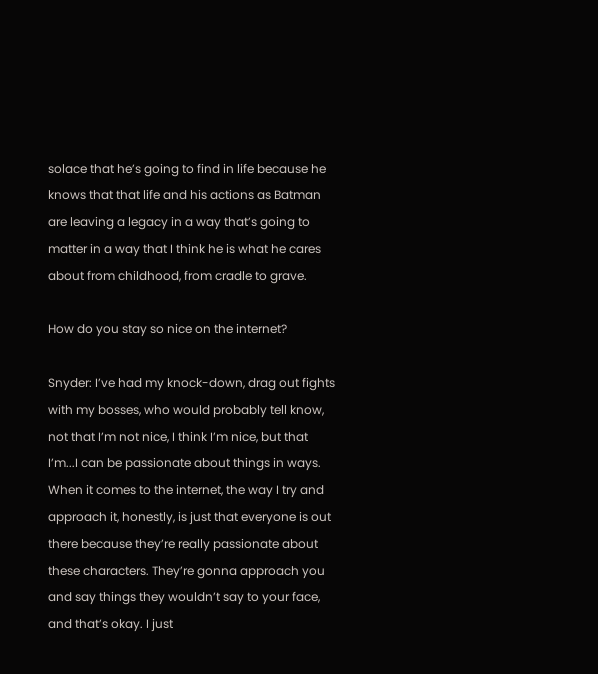solace that he’s going to find in life because he knows that that life and his actions as Batman are leaving a legacy in a way that’s going to matter in a way that I think he is what he cares about from childhood, from cradle to grave.

How do you stay so nice on the internet?

Snyder: I’ve had my knock-down, drag out fights with my bosses, who would probably tell know, not that I’m not nice, I think I’m nice, but that I’m...I can be passionate about things in ways. When it comes to the internet, the way I try and approach it, honestly, is just that everyone is out there because they’re really passionate about these characters. They’re gonna approach you and say things they wouldn’t say to your face, and that’s okay. I just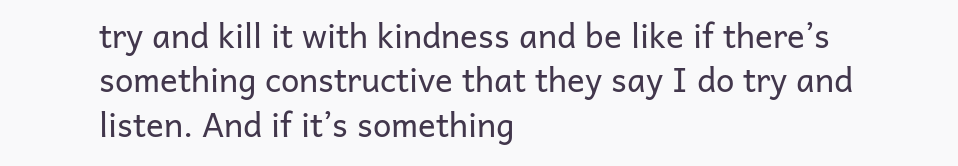try and kill it with kindness and be like if there’s something constructive that they say I do try and listen. And if it’s something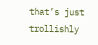that’s just trollishly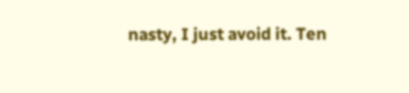nasty, I just avoid it. Ten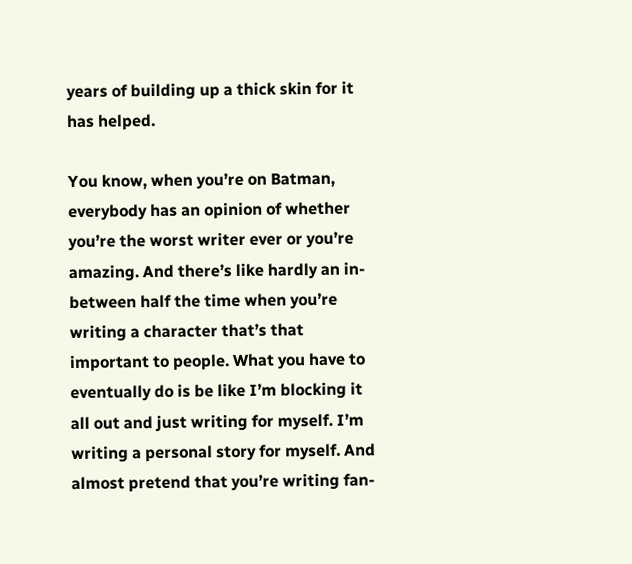years of building up a thick skin for it has helped.

You know, when you’re on Batman, everybody has an opinion of whether you’re the worst writer ever or you’re amazing. And there’s like hardly an in-between half the time when you’re writing a character that’s that important to people. What you have to eventually do is be like I’m blocking it all out and just writing for myself. I’m writing a personal story for myself. And almost pretend that you’re writing fan-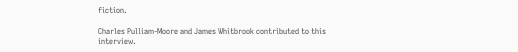fiction.

Charles Pulliam-Moore and James Whitbrook contributed to this interview.